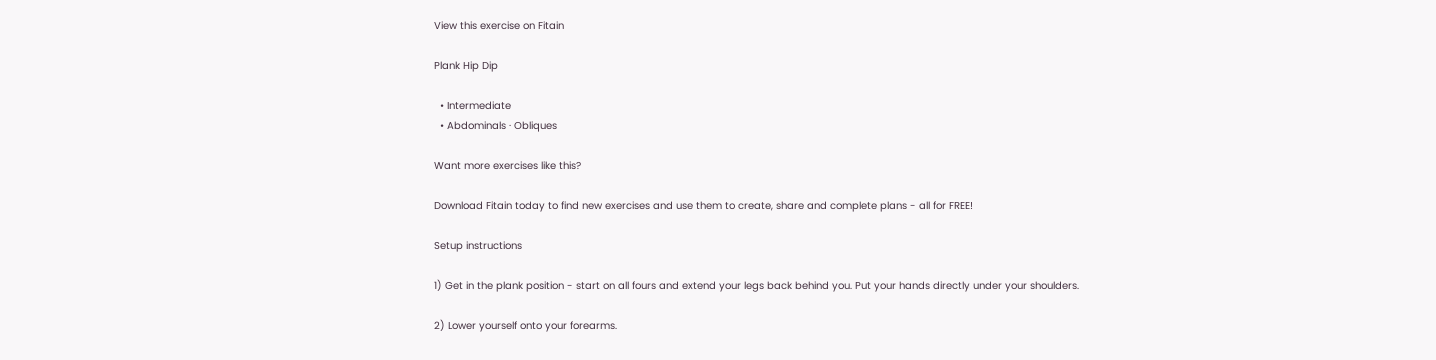View this exercise on Fitain

Plank Hip Dip

  • Intermediate
  • Abdominals · Obliques

Want more exercises like this?

Download Fitain today to find new exercises and use them to create, share and complete plans - all for FREE!

Setup instructions

1) Get in the plank position - start on all fours and extend your legs back behind you. Put your hands directly under your shoulders.

2) Lower yourself onto your forearms.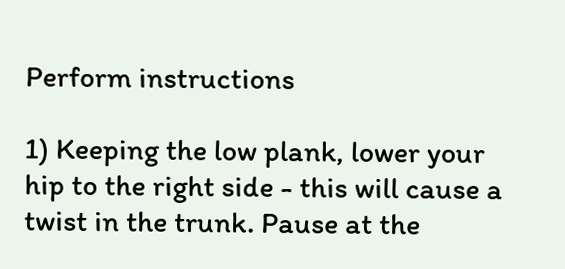Perform instructions

1) Keeping the low plank, lower your hip to the right side - this will cause a twist in the trunk. Pause at the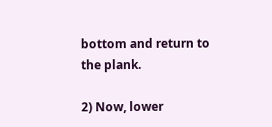bottom and return to the plank.

2) Now, lower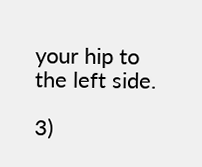your hip to the left side.

3)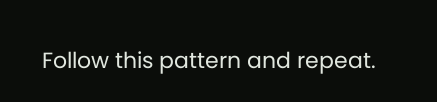Follow this pattern and repeat.